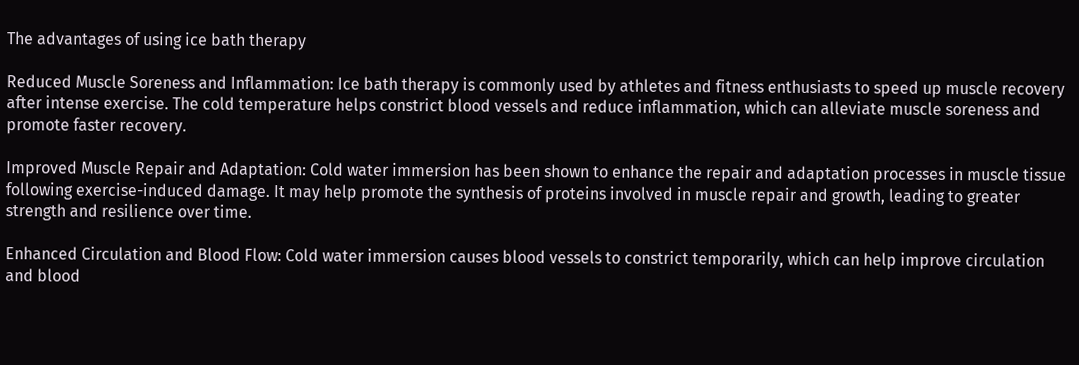The advantages of using ice bath therapy

Reduced Muscle Soreness and Inflammation: Ice bath therapy is commonly used by athletes and fitness enthusiasts to speed up muscle recovery after intense exercise. The cold temperature helps constrict blood vessels and reduce inflammation, which can alleviate muscle soreness and promote faster recovery.

Improved Muscle Repair and Adaptation: Cold water immersion has been shown to enhance the repair and adaptation processes in muscle tissue following exercise-induced damage. It may help promote the synthesis of proteins involved in muscle repair and growth, leading to greater strength and resilience over time.

Enhanced Circulation and Blood Flow: Cold water immersion causes blood vessels to constrict temporarily, which can help improve circulation and blood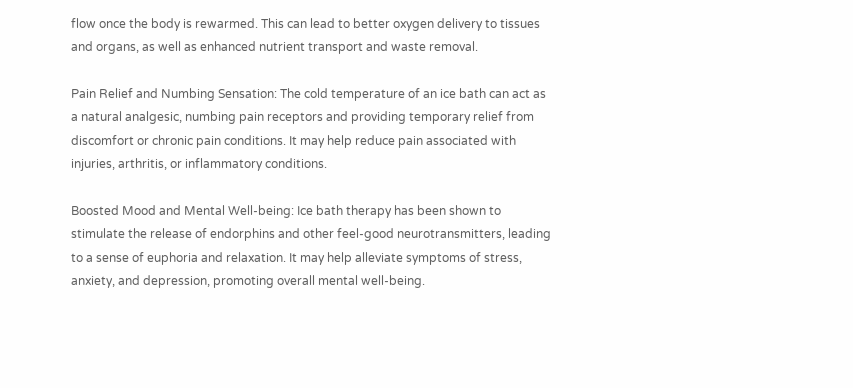flow once the body is rewarmed. This can lead to better oxygen delivery to tissues and organs, as well as enhanced nutrient transport and waste removal.

Pain Relief and Numbing Sensation: The cold temperature of an ice bath can act as a natural analgesic, numbing pain receptors and providing temporary relief from discomfort or chronic pain conditions. It may help reduce pain associated with injuries, arthritis, or inflammatory conditions.

Boosted Mood and Mental Well-being: Ice bath therapy has been shown to stimulate the release of endorphins and other feel-good neurotransmitters, leading to a sense of euphoria and relaxation. It may help alleviate symptoms of stress, anxiety, and depression, promoting overall mental well-being.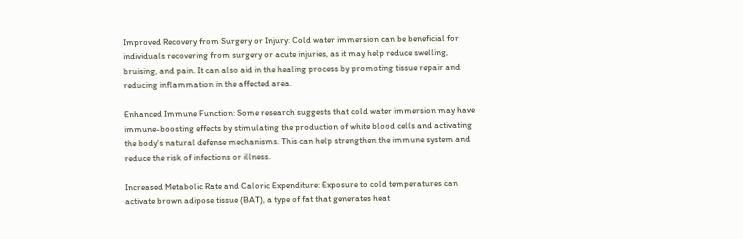Improved Recovery from Surgery or Injury: Cold water immersion can be beneficial for individuals recovering from surgery or acute injuries, as it may help reduce swelling, bruising, and pain. It can also aid in the healing process by promoting tissue repair and reducing inflammation in the affected area.

Enhanced Immune Function: Some research suggests that cold water immersion may have immune-boosting effects by stimulating the production of white blood cells and activating the body's natural defense mechanisms. This can help strengthen the immune system and reduce the risk of infections or illness.

Increased Metabolic Rate and Caloric Expenditure: Exposure to cold temperatures can activate brown adipose tissue (BAT), a type of fat that generates heat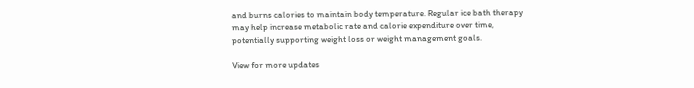and burns calories to maintain body temperature. Regular ice bath therapy may help increase metabolic rate and calorie expenditure over time, potentially supporting weight loss or weight management goals.

View for more updates